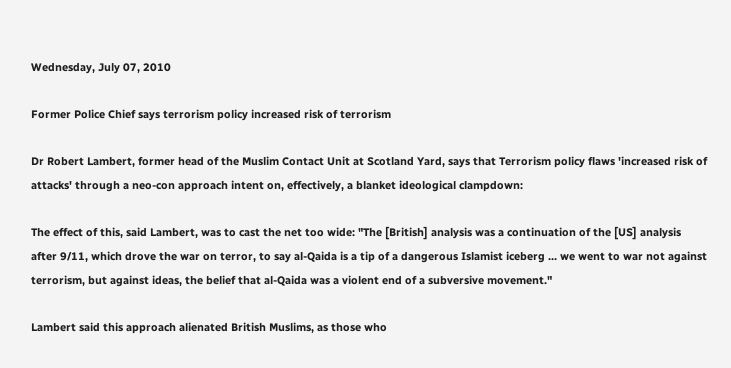Wednesday, July 07, 2010

Former Police Chief says terrorism policy increased risk of terrorism

Dr Robert Lambert, former head of the Muslim Contact Unit at Scotland Yard, says that Terrorism policy flaws 'increased risk of attacks' through a neo-con approach intent on, effectively, a blanket ideological clampdown:

The effect of this, said Lambert, was to cast the net too wide: "The [British] analysis was a continuation of the [US] analysis after 9/11, which drove the war on terror, to say al-Qaida is a tip of a dangerous Islamist iceberg ... we went to war not against terrorism, but against ideas, the belief that al-Qaida was a violent end of a subversive movement."

Lambert said this approach alienated British Muslims, as those who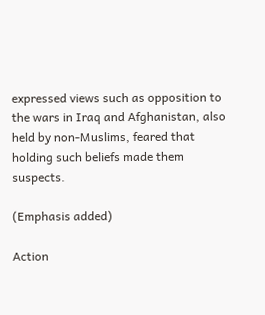expressed views such as opposition to the wars in Iraq and Afghanistan, also held by non-Muslims, feared that holding such beliefs made them suspects.

(Emphasis added)

Action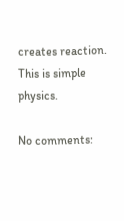creates reaction. This is simple physics.

No comments: